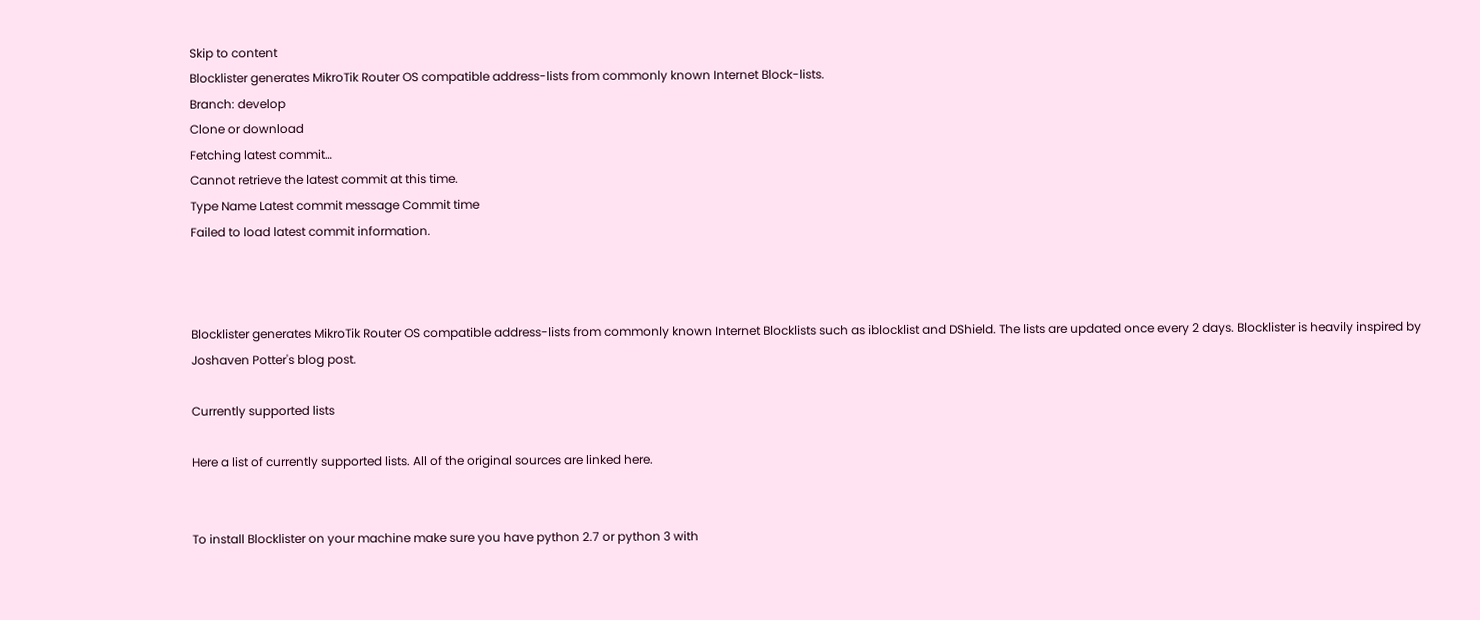Skip to content
Blocklister generates MikroTik Router OS compatible address-lists from commonly known Internet Block-lists.
Branch: develop
Clone or download
Fetching latest commit…
Cannot retrieve the latest commit at this time.
Type Name Latest commit message Commit time
Failed to load latest commit information.



Blocklister generates MikroTik Router OS compatible address-lists from commonly known Internet Blocklists such as iblocklist and DShield. The lists are updated once every 2 days. Blocklister is heavily inspired by Joshaven Potter's blog post.

Currently supported lists

Here a list of currently supported lists. All of the original sources are linked here.


To install Blocklister on your machine make sure you have python 2.7 or python 3 with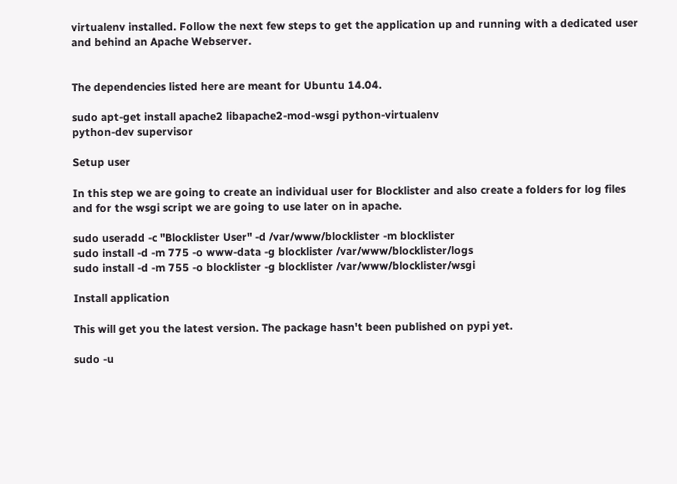virtualenv installed. Follow the next few steps to get the application up and running with a dedicated user and behind an Apache Webserver.


The dependencies listed here are meant for Ubuntu 14.04.

sudo apt-get install apache2 libapache2-mod-wsgi python-virtualenv
python-dev supervisor

Setup user

In this step we are going to create an individual user for Blocklister and also create a folders for log files and for the wsgi script we are going to use later on in apache.

sudo useradd -c "Blocklister User" -d /var/www/blocklister -m blocklister
sudo install -d -m 775 -o www-data -g blocklister /var/www/blocklister/logs
sudo install -d -m 755 -o blocklister -g blocklister /var/www/blocklister/wsgi

Install application

This will get you the latest version. The package hasn't been published on pypi yet.

sudo -u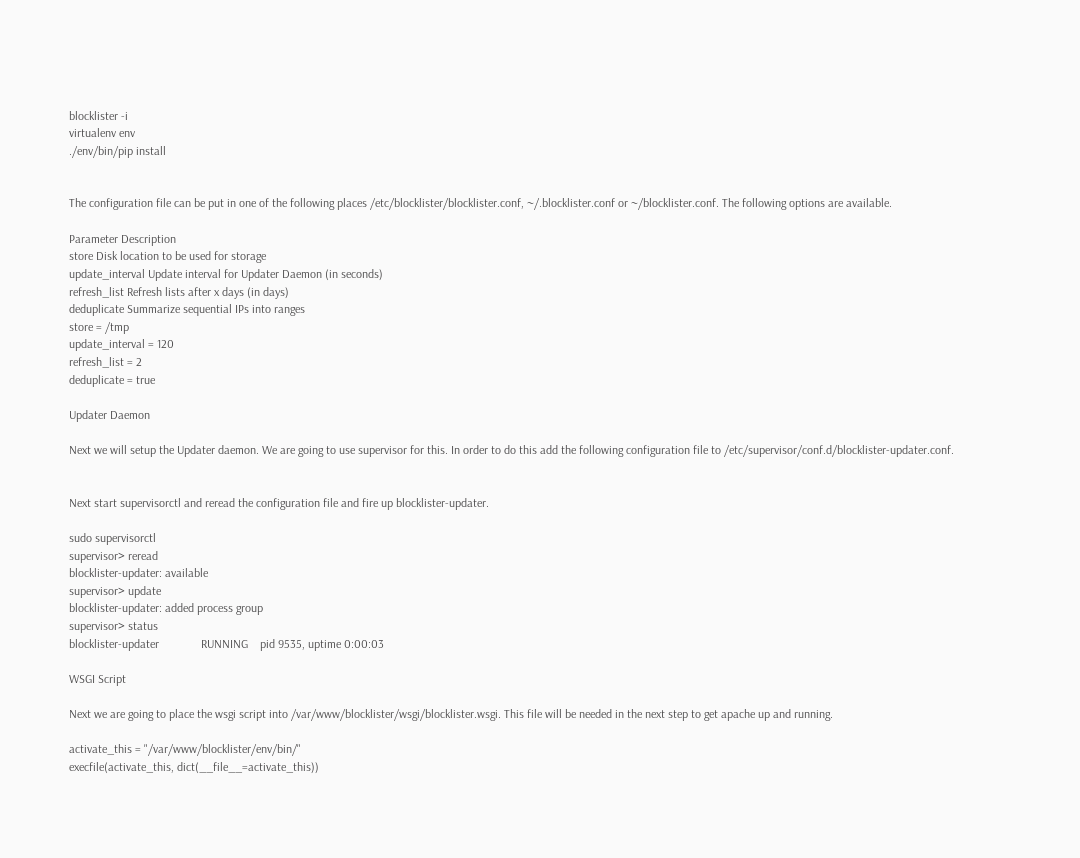blocklister -i
virtualenv env
./env/bin/pip install


The configuration file can be put in one of the following places /etc/blocklister/blocklister.conf, ~/.blocklister.conf or ~/blocklister.conf. The following options are available.

Parameter Description
store Disk location to be used for storage
update_interval Update interval for Updater Daemon (in seconds)
refresh_list Refresh lists after x days (in days)
deduplicate Summarize sequential IPs into ranges
store = /tmp
update_interval = 120
refresh_list = 2
deduplicate = true

Updater Daemon

Next we will setup the Updater daemon. We are going to use supervisor for this. In order to do this add the following configuration file to /etc/supervisor/conf.d/blocklister-updater.conf.


Next start supervisorctl and reread the configuration file and fire up blocklister-updater.

sudo supervisorctl
supervisor> reread
blocklister-updater: available
supervisor> update
blocklister-updater: added process group
supervisor> status
blocklister-updater              RUNNING    pid 9535, uptime 0:00:03

WSGI Script

Next we are going to place the wsgi script into /var/www/blocklister/wsgi/blocklister.wsgi. This file will be needed in the next step to get apache up and running.

activate_this = "/var/www/blocklister/env/bin/"
execfile(activate_this, dict(__file__=activate_this))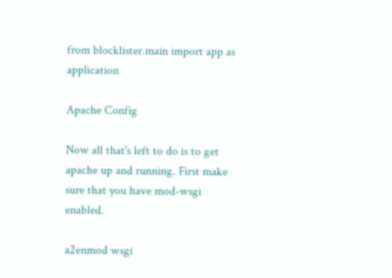from blocklister.main import app as application

Apache Config

Now all that's left to do is to get apache up and running. First make sure that you have mod-wsgi enabled.

a2enmod wsgi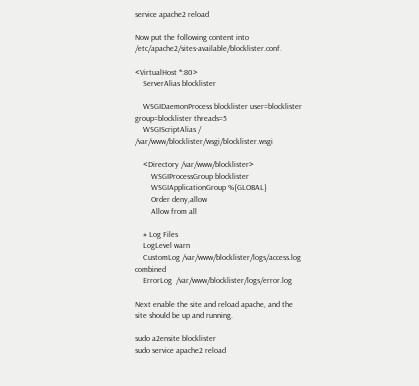service apache2 reload

Now put the following content into /etc/apache2/sites-available/blocklister.conf.

<VirtualHost *:80>
    ServerAlias blocklister

    WSGIDaemonProcess blocklister user=blocklister group=blocklister threads=5
    WSGIScriptAlias / /var/www/blocklister/wsgi/blocklister.wsgi

    <Directory /var/www/blocklister>
        WSGIProcessGroup blocklister
        WSGIApplicationGroup %{GLOBAL}
        Order deny,allow
        Allow from all

    # Log Files
    LogLevel warn
    CustomLog /var/www/blocklister/logs/access.log combined
    ErrorLog  /var/www/blocklister/logs/error.log

Next enable the site and reload apache, and the site should be up and running.

sudo a2ensite blocklister
sudo service apache2 reload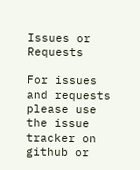Issues or Requests

For issues and requests please use the issue tracker on github or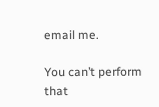email me.

You can’t perform that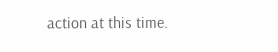action at this time.